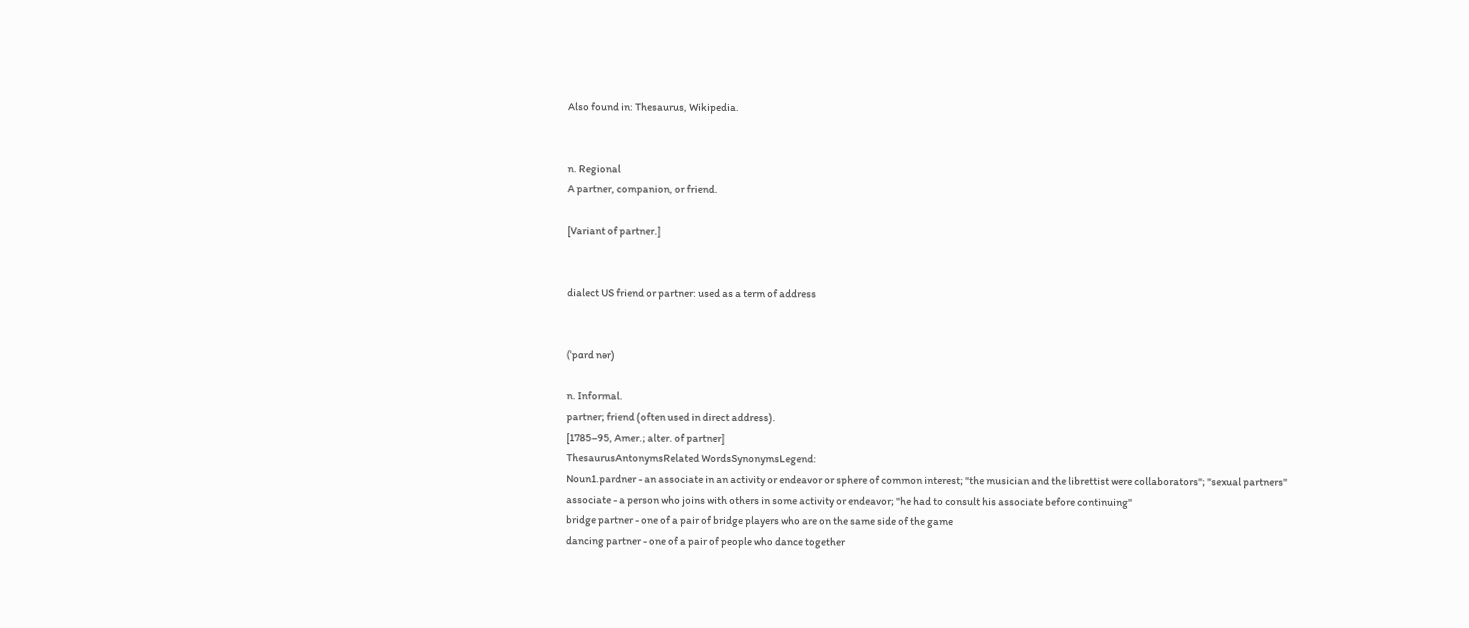Also found in: Thesaurus, Wikipedia.


n. Regional
A partner, companion, or friend.

[Variant of partner.]


dialect US friend or partner: used as a term of address


(ˈpɑrd nər)

n. Informal.
partner; friend (often used in direct address).
[1785–95, Amer.; alter. of partner]
ThesaurusAntonymsRelated WordsSynonymsLegend:
Noun1.pardner - an associate in an activity or endeavor or sphere of common interest; "the musician and the librettist were collaborators"; "sexual partners"
associate - a person who joins with others in some activity or endeavor; "he had to consult his associate before continuing"
bridge partner - one of a pair of bridge players who are on the same side of the game
dancing partner - one of a pair of people who dance together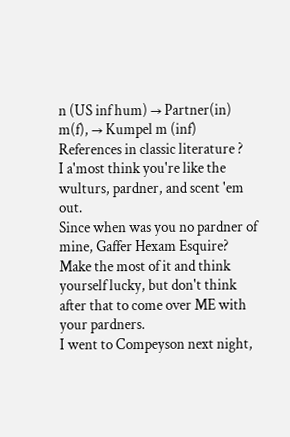n (US inf hum) → Partner(in) m(f), → Kumpel m (inf)
References in classic literature ?
I a'most think you're like the wulturs, pardner, and scent 'em out.
Since when was you no pardner of mine, Gaffer Hexam Esquire?
Make the most of it and think yourself lucky, but don't think after that to come over ME with your pardners.
I went to Compeyson next night,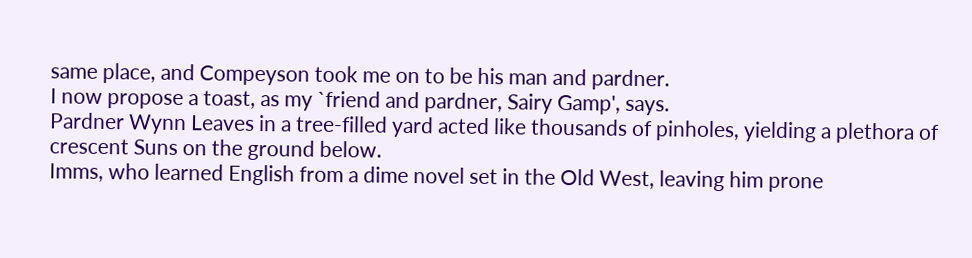same place, and Compeyson took me on to be his man and pardner.
I now propose a toast, as my `friend and pardner, Sairy Gamp', says.
Pardner Wynn Leaves in a tree-filled yard acted like thousands of pinholes, yielding a plethora of crescent Suns on the ground below.
Imms, who learned English from a dime novel set in the Old West, leaving him prone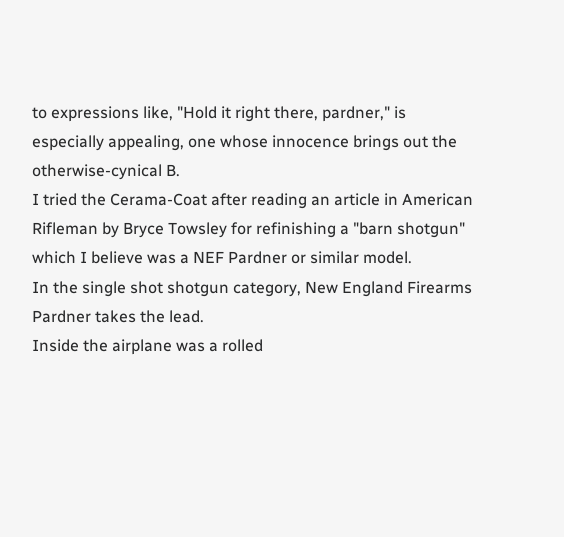to expressions like, "Hold it right there, pardner," is especially appealing, one whose innocence brings out the otherwise-cynical B.
I tried the Cerama-Coat after reading an article in American Rifleman by Bryce Towsley for refinishing a "barn shotgun" which I believe was a NEF Pardner or similar model.
In the single shot shotgun category, New England Firearms Pardner takes the lead.
Inside the airplane was a rolled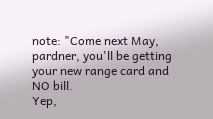note: "Come next May, pardner, you'll be getting your new range card and NO bill.
Yep,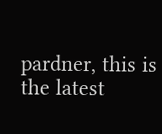pardner, this is the latest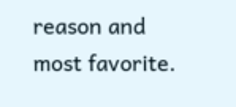reason and most favorite.